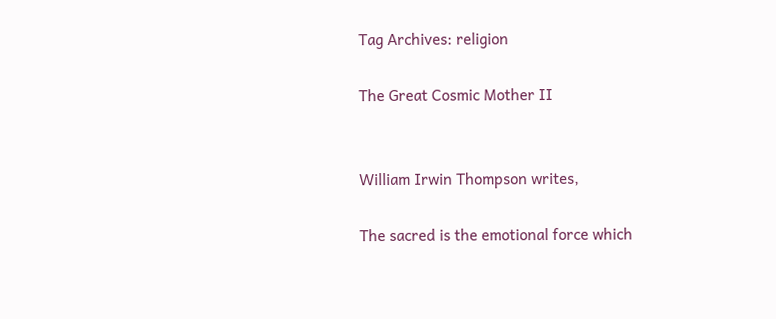Tag Archives: religion

The Great Cosmic Mother II


William Irwin Thompson writes,

The sacred is the emotional force which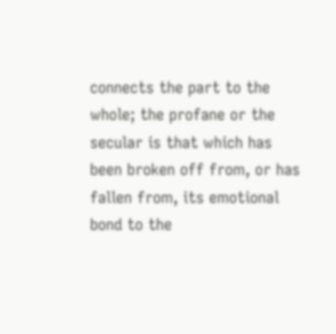connects the part to the whole; the profane or the secular is that which has been broken off from, or has fallen from, its emotional bond to the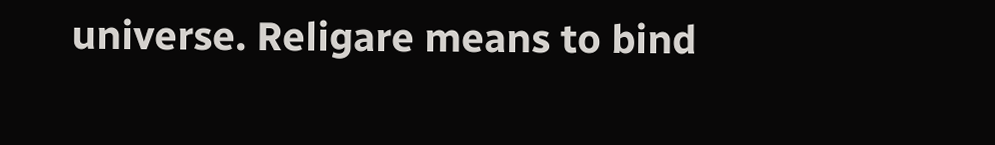universe. Religare means to bind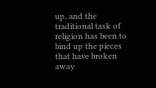up, and the traditional task of religion has been to bind up the pieces that have broken away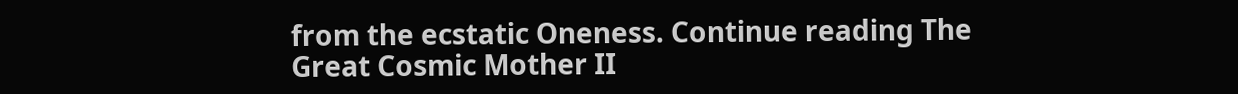from the ecstatic Oneness. Continue reading The Great Cosmic Mother II